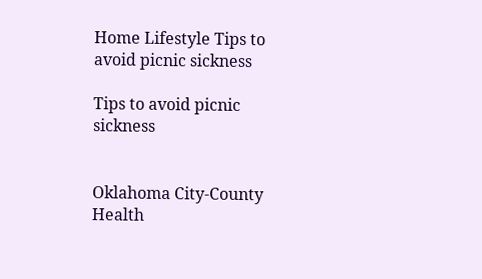Home Lifestyle Tips to avoid picnic sickness

Tips to avoid picnic sickness


Oklahoma City-County Health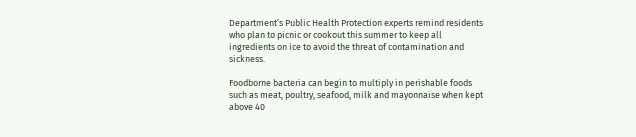Department’s Public Health Protection experts remind residents who plan to picnic or cookout this summer to keep all ingredients on ice to avoid the threat of contamination and sickness.

Foodborne bacteria can begin to multiply in perishable foods such as meat, poultry, seafood, milk and mayonnaise when kept above 40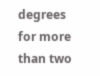degrees for more than two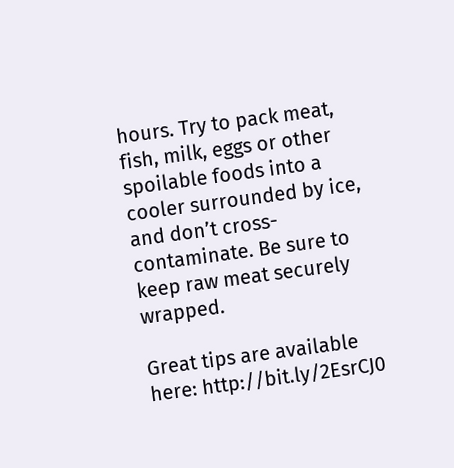hours. Try to pack meat, fish, milk, eggs or other spoilable foods into a cooler surrounded by ice, and don’t cross-contaminate. Be sure to keep raw meat securely wrapped.

Great tips are available here: http://bit.ly/2EsrCJ0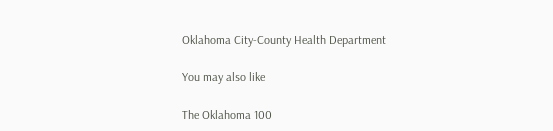Oklahoma City-County Health Department

You may also like

The Oklahoma 100